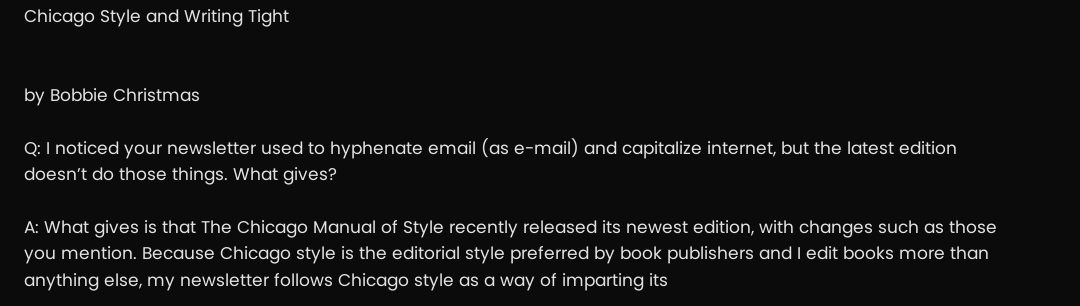Chicago Style and Writing Tight


by Bobbie Christmas

Q: I noticed your newsletter used to hyphenate email (as e-mail) and capitalize internet, but the latest edition doesn’t do those things. What gives?

A: What gives is that The Chicago Manual of Style recently released its newest edition, with changes such as those you mention. Because Chicago style is the editorial style preferred by book publishers and I edit books more than anything else, my newsletter follows Chicago style as a way of imparting its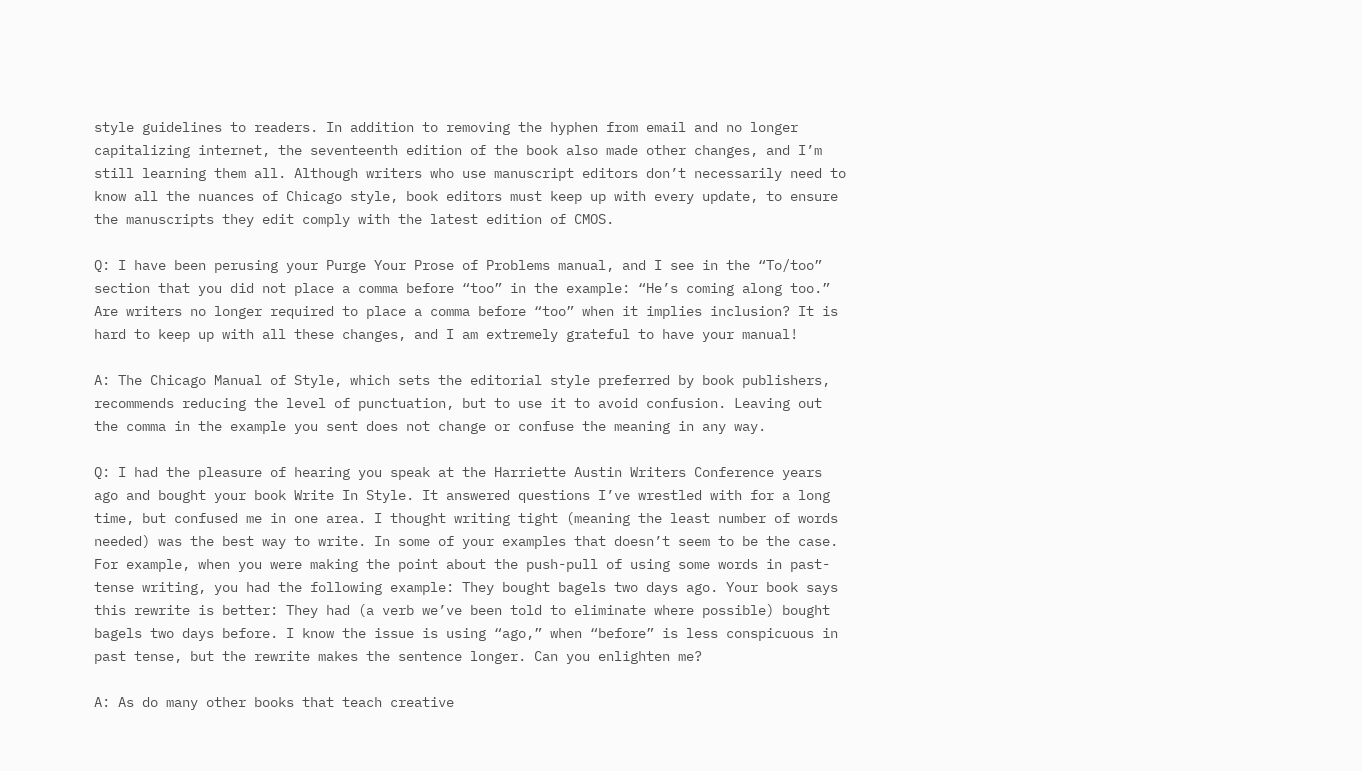style guidelines to readers. In addition to removing the hyphen from email and no longer capitalizing internet, the seventeenth edition of the book also made other changes, and I’m still learning them all. Although writers who use manuscript editors don’t necessarily need to know all the nuances of Chicago style, book editors must keep up with every update, to ensure the manuscripts they edit comply with the latest edition of CMOS.

Q: I have been perusing your Purge Your Prose of Problems manual, and I see in the “To/too” section that you did not place a comma before “too” in the example: “He’s coming along too.” Are writers no longer required to place a comma before “too” when it implies inclusion? It is hard to keep up with all these changes, and I am extremely grateful to have your manual!

A: The Chicago Manual of Style, which sets the editorial style preferred by book publishers, recommends reducing the level of punctuation, but to use it to avoid confusion. Leaving out the comma in the example you sent does not change or confuse the meaning in any way.

Q: I had the pleasure of hearing you speak at the Harriette Austin Writers Conference years ago and bought your book Write In Style. It answered questions I’ve wrestled with for a long time, but confused me in one area. I thought writing tight (meaning the least number of words needed) was the best way to write. In some of your examples that doesn’t seem to be the case. For example, when you were making the point about the push-pull of using some words in past-tense writing, you had the following example: They bought bagels two days ago. Your book says this rewrite is better: They had (a verb we’ve been told to eliminate where possible) bought bagels two days before. I know the issue is using “ago,” when “before” is less conspicuous in past tense, but the rewrite makes the sentence longer. Can you enlighten me?

A: As do many other books that teach creative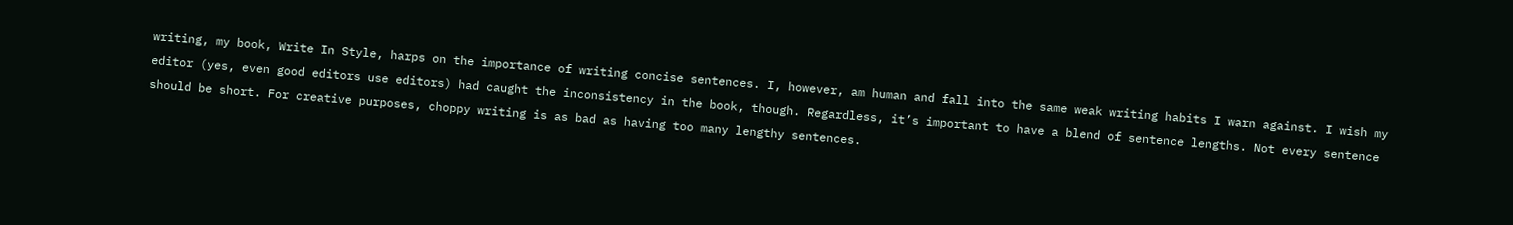writing, my book, Write In Style, harps on the importance of writing concise sentences. I, however, am human and fall into the same weak writing habits I warn against. I wish my editor (yes, even good editors use editors) had caught the inconsistency in the book, though. Regardless, it’s important to have a blend of sentence lengths. Not every sentence should be short. For creative purposes, choppy writing is as bad as having too many lengthy sentences.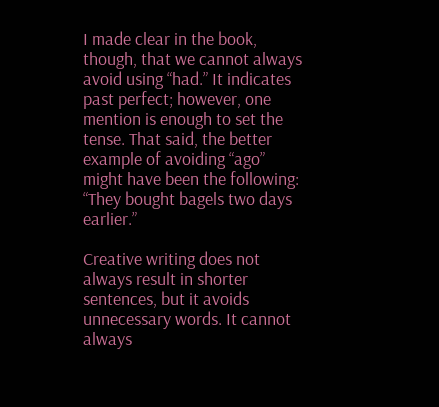I made clear in the book, though, that we cannot always avoid using “had.” It indicates past perfect; however, one mention is enough to set the tense. That said, the better example of avoiding “ago” might have been the following: “They bought bagels two days earlier.”

Creative writing does not always result in shorter sentences, but it avoids unnecessary words. It cannot always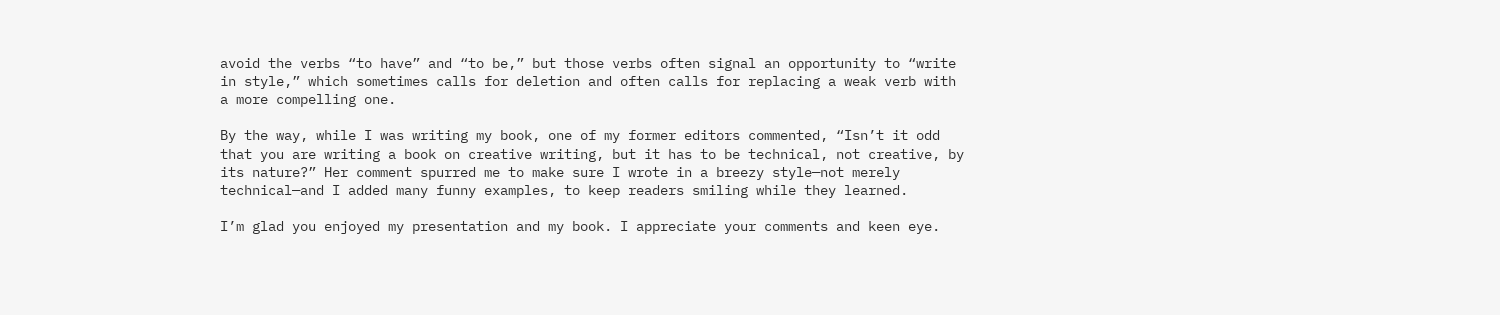avoid the verbs “to have” and “to be,” but those verbs often signal an opportunity to “write in style,” which sometimes calls for deletion and often calls for replacing a weak verb with a more compelling one.

By the way, while I was writing my book, one of my former editors commented, “Isn’t it odd that you are writing a book on creative writing, but it has to be technical, not creative, by its nature?” Her comment spurred me to make sure I wrote in a breezy style—not merely technical—and I added many funny examples, to keep readers smiling while they learned.

I’m glad you enjoyed my presentation and my book. I appreciate your comments and keen eye.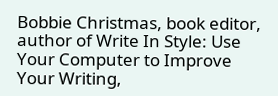Bobbie Christmas, book editor, author of Write In Style: Use Your Computer to Improve Your Writing,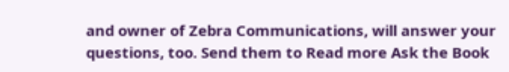and owner of Zebra Communications, will answer your questions, too. Send them to Read more Ask the Book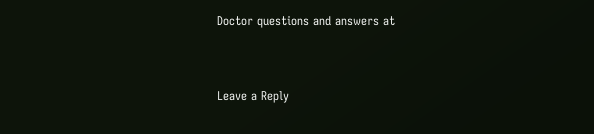Doctor questions and answers at



Leave a Reply